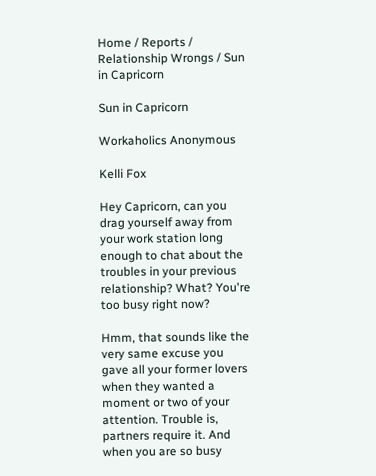Home / Reports / Relationship Wrongs / Sun in Capricorn

Sun in Capricorn

Workaholics Anonymous

Kelli Fox

Hey Capricorn, can you drag yourself away from your work station long enough to chat about the troubles in your previous relationship? What? You're too busy right now?

Hmm, that sounds like the very same excuse you gave all your former lovers when they wanted a moment or two of your attention. Trouble is, partners require it. And when you are so busy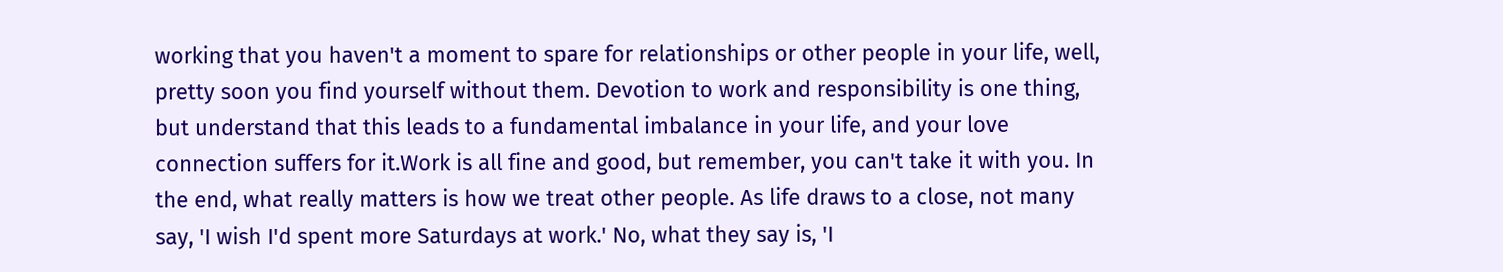working that you haven't a moment to spare for relationships or other people in your life, well, pretty soon you find yourself without them. Devotion to work and responsibility is one thing, but understand that this leads to a fundamental imbalance in your life, and your love connection suffers for it.Work is all fine and good, but remember, you can't take it with you. In the end, what really matters is how we treat other people. As life draws to a close, not many say, 'I wish I'd spent more Saturdays at work.' No, what they say is, 'I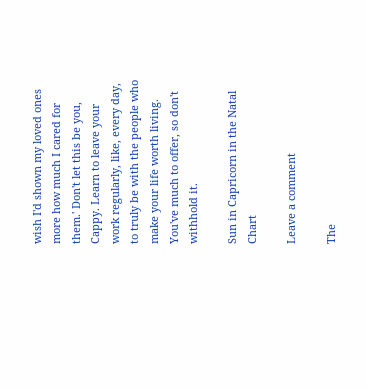wish I'd shown my loved ones more how much I cared for them.' Don't let this be you, Cappy. Learn to leave your work regularly, like, every day, to truly be with the people who make your life worth living. You've much to offer, so don't withhold it.

Sun in Capricorn in the Natal Chart

Leave a comment

The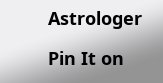Astrologer

Pin It on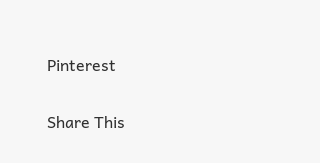Pinterest

Share This